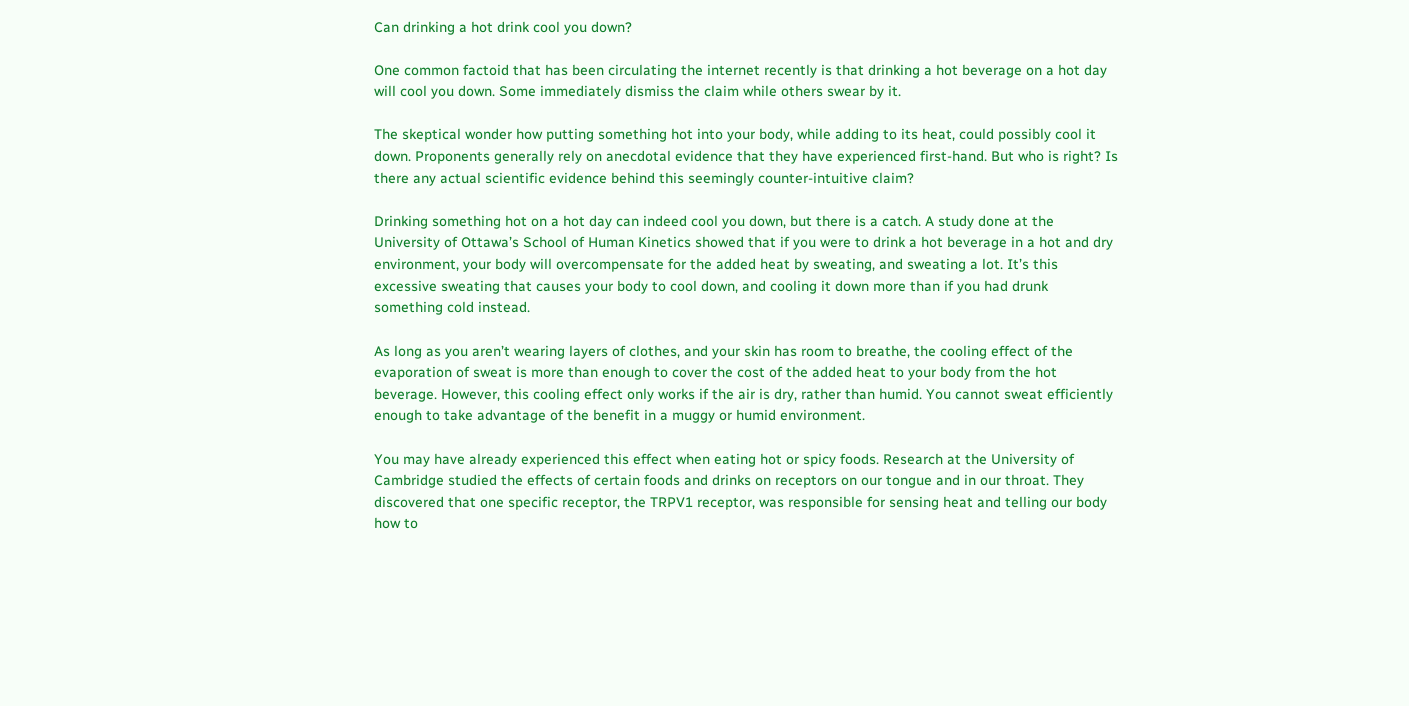Can drinking a hot drink cool you down?

One common factoid that has been circulating the internet recently is that drinking a hot beverage on a hot day will cool you down. Some immediately dismiss the claim while others swear by it.

The skeptical wonder how putting something hot into your body, while adding to its heat, could possibly cool it down. Proponents generally rely on anecdotal evidence that they have experienced first-hand. But who is right? Is there any actual scientific evidence behind this seemingly counter-intuitive claim?

Drinking something hot on a hot day can indeed cool you down, but there is a catch. A study done at the University of Ottawa’s School of Human Kinetics showed that if you were to drink a hot beverage in a hot and dry environment, your body will overcompensate for the added heat by sweating, and sweating a lot. It’s this excessive sweating that causes your body to cool down, and cooling it down more than if you had drunk something cold instead.

As long as you aren’t wearing layers of clothes, and your skin has room to breathe, the cooling effect of the evaporation of sweat is more than enough to cover the cost of the added heat to your body from the hot beverage. However, this cooling effect only works if the air is dry, rather than humid. You cannot sweat efficiently enough to take advantage of the benefit in a muggy or humid environment.

You may have already experienced this effect when eating hot or spicy foods. Research at the University of Cambridge studied the effects of certain foods and drinks on receptors on our tongue and in our throat. They discovered that one specific receptor, the TRPV1 receptor, was responsible for sensing heat and telling our body how to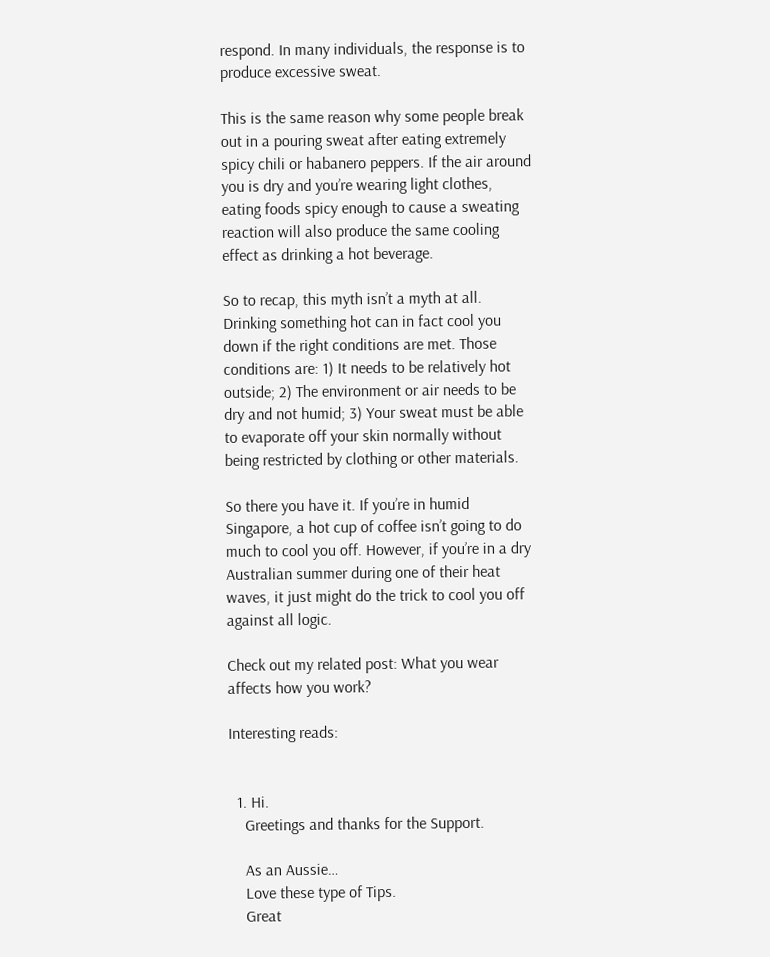respond. In many individuals, the response is to produce excessive sweat.

This is the same reason why some people break out in a pouring sweat after eating extremely spicy chili or habanero peppers. If the air around you is dry and you’re wearing light clothes, eating foods spicy enough to cause a sweating reaction will also produce the same cooling effect as drinking a hot beverage.

So to recap, this myth isn’t a myth at all. Drinking something hot can in fact cool you down if the right conditions are met. Those conditions are: 1) It needs to be relatively hot outside; 2) The environment or air needs to be dry and not humid; 3) Your sweat must be able to evaporate off your skin normally without being restricted by clothing or other materials.

So there you have it. If you’re in humid Singapore, a hot cup of coffee isn’t going to do much to cool you off. However, if you’re in a dry Australian summer during one of their heat waves, it just might do the trick to cool you off against all logic.

Check out my related post: What you wear affects how you work?

Interesting reads:


  1. Hi.
    Greetings and thanks for the Support.

    As an Aussie…
    Love these type of Tips.
    Great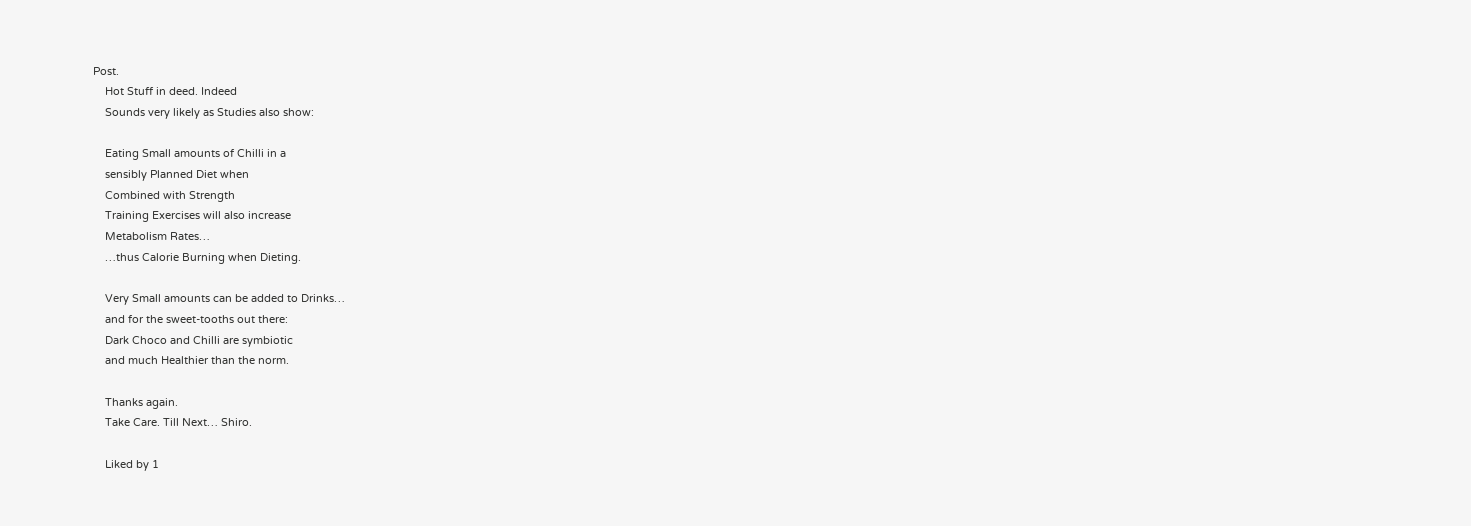Post.
    Hot Stuff in deed. Indeed
    Sounds very likely as Studies also show:

    Eating Small amounts of Chilli in a
    sensibly Planned Diet when
    Combined with Strength
    Training Exercises will also increase
    Metabolism Rates…
    …thus Calorie Burning when Dieting.

    Very Small amounts can be added to Drinks…
    and for the sweet-tooths out there:
    Dark Choco and Chilli are symbiotic
    and much Healthier than the norm.

    Thanks again.
    Take Care. Till Next… Shiro.

    Liked by 1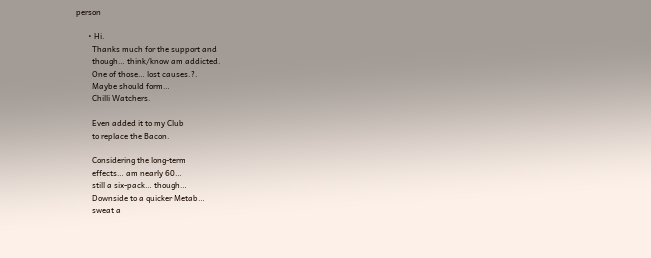person

      • Hi.
        Thanks much for the support and
        though… think/know am addicted.
        One of those… lost causes.?.
        Maybe should form…
        Chilli Watchers.

        Even added it to my Club
        to replace the Bacon.

        Considering the long-term
        effects… am nearly 60…
        still a six-pack… though…
        Downside to a quicker Metab…
        sweat a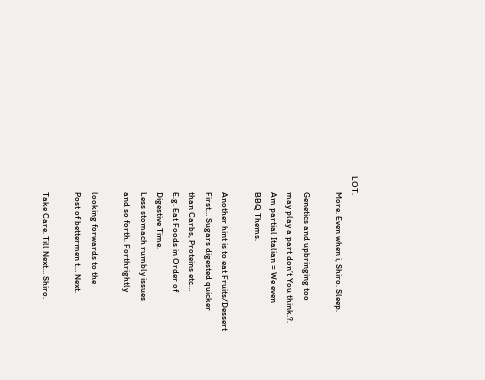LOT.
        More. Even when i, Shiro. Sleep.

        Genetics and upbringing too
        may play a part don’t You think.?.
        Am partial Italian = We even
        BBQ Thems.

        Another hint is to eat Fruits/Dessert
        First… Sugars digested quicker
        than Carbs, Proteins etc…
        E.g. Eat Foods in Order of
        Digestive Time.
        Less stomach rumbly issues
        and so forth. Forthrightly

        looking forwards to the
        Post of bettermen t… Next.

        Take Care. Till Next… Shiro.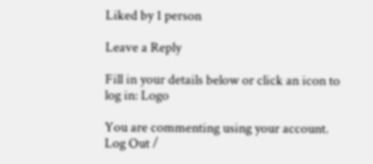Liked by 1 person

Leave a Reply

Fill in your details below or click an icon to log in: Logo

You are commenting using your account. Log Out /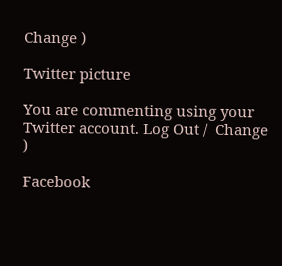Change )

Twitter picture

You are commenting using your Twitter account. Log Out /  Change )

Facebook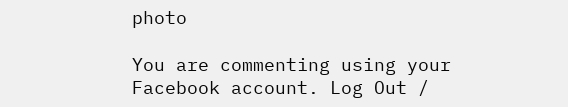photo

You are commenting using your Facebook account. Log Out /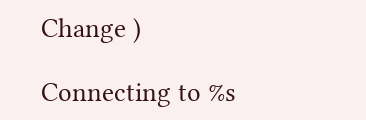Change )

Connecting to %s